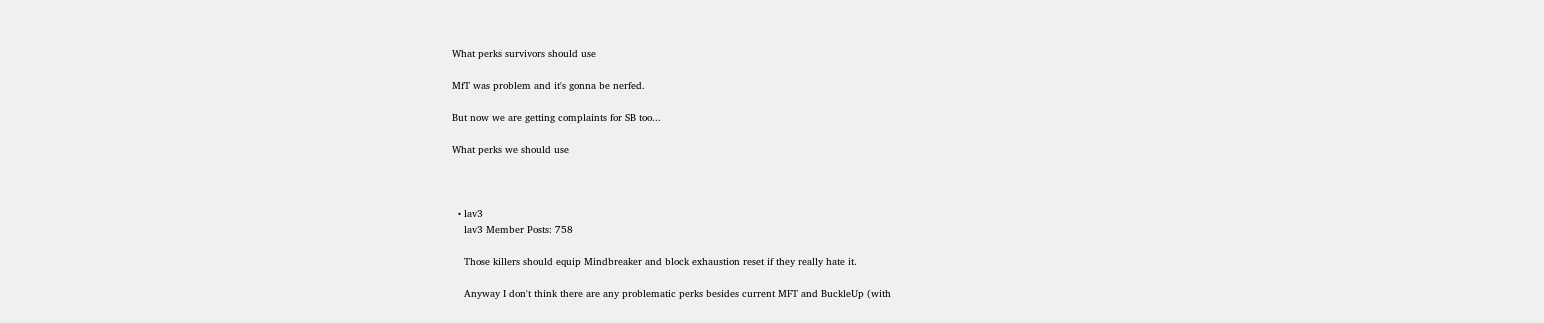What perks survivors should use

MfT was problem and it's gonna be nerfed.

But now we are getting complaints for SB too...

What perks we should use



  • lav3
    lav3 Member Posts: 758

    Those killers should equip Mindbreaker and block exhaustion reset if they really hate it.

    Anyway I don't think there are any problematic perks besides current MFT and BuckleUp (with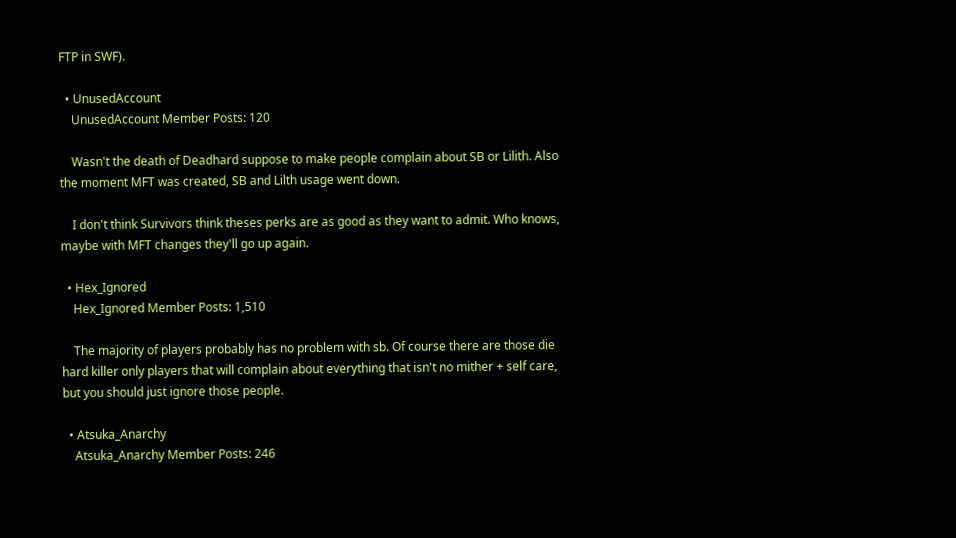FTP in SWF).

  • UnusedAccount
    UnusedAccount Member Posts: 120

    Wasn't the death of Deadhard suppose to make people complain about SB or Lilith. Also the moment MFT was created, SB and Lilth usage went down.

    I don't think Survivors think theses perks are as good as they want to admit. Who knows, maybe with MFT changes they'll go up again.

  • Hex_Ignored
    Hex_Ignored Member Posts: 1,510

    The majority of players probably has no problem with sb. Of course there are those die hard killer only players that will complain about everything that isn't no mither + self care, but you should just ignore those people.

  • Atsuka_Anarchy
    Atsuka_Anarchy Member Posts: 246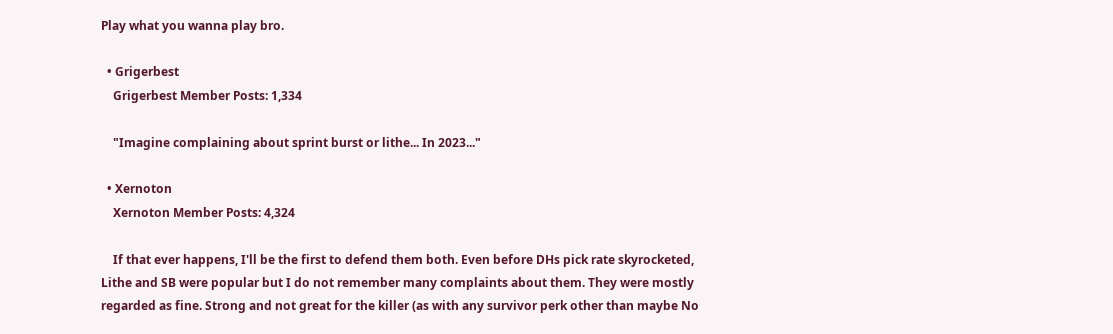Play what you wanna play bro.

  • Grigerbest
    Grigerbest Member Posts: 1,334

    "Imagine complaining about sprint burst or lithe... In 2023..."

  • Xernoton
    Xernoton Member Posts: 4,324

    If that ever happens, I'll be the first to defend them both. Even before DHs pick rate skyrocketed, Lithe and SB were popular but I do not remember many complaints about them. They were mostly regarded as fine. Strong and not great for the killer (as with any survivor perk other than maybe No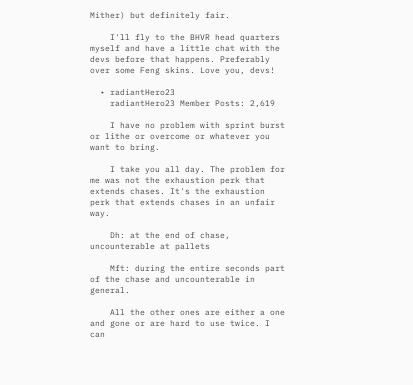Mither) but definitely fair.

    I'll fly to the BHVR head quarters myself and have a little chat with the devs before that happens. Preferably over some Feng skins. Love you, devs!

  • radiantHero23
    radiantHero23 Member Posts: 2,619

    I have no problem with sprint burst or lithe or overcome or whatever you want to bring.

    I take you all day. The problem for me was not the exhaustion perk that extends chases. It's the exhaustion perk that extends chases in an unfair way.

    Dh: at the end of chase, uncounterable at pallets

    Mft: during the entire seconds part of the chase and uncounterable in general.

    All the other ones are either a one and gone or are hard to use twice. I can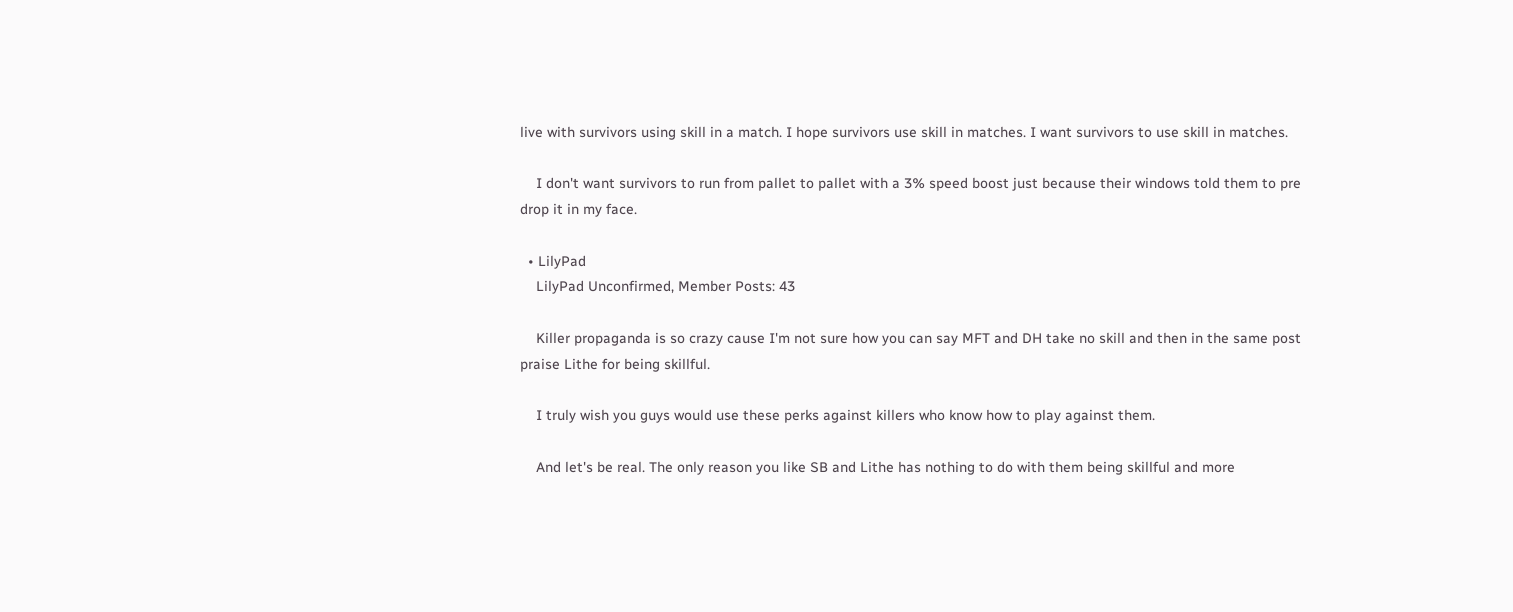live with survivors using skill in a match. I hope survivors use skill in matches. I want survivors to use skill in matches.

    I don't want survivors to run from pallet to pallet with a 3% speed boost just because their windows told them to pre drop it in my face.

  • LilyPad
    LilyPad Unconfirmed, Member Posts: 43

    Killer propaganda is so crazy cause I'm not sure how you can say MFT and DH take no skill and then in the same post praise Lithe for being skillful.

    I truly wish you guys would use these perks against killers who know how to play against them.

    And let's be real. The only reason you like SB and Lithe has nothing to do with them being skillful and more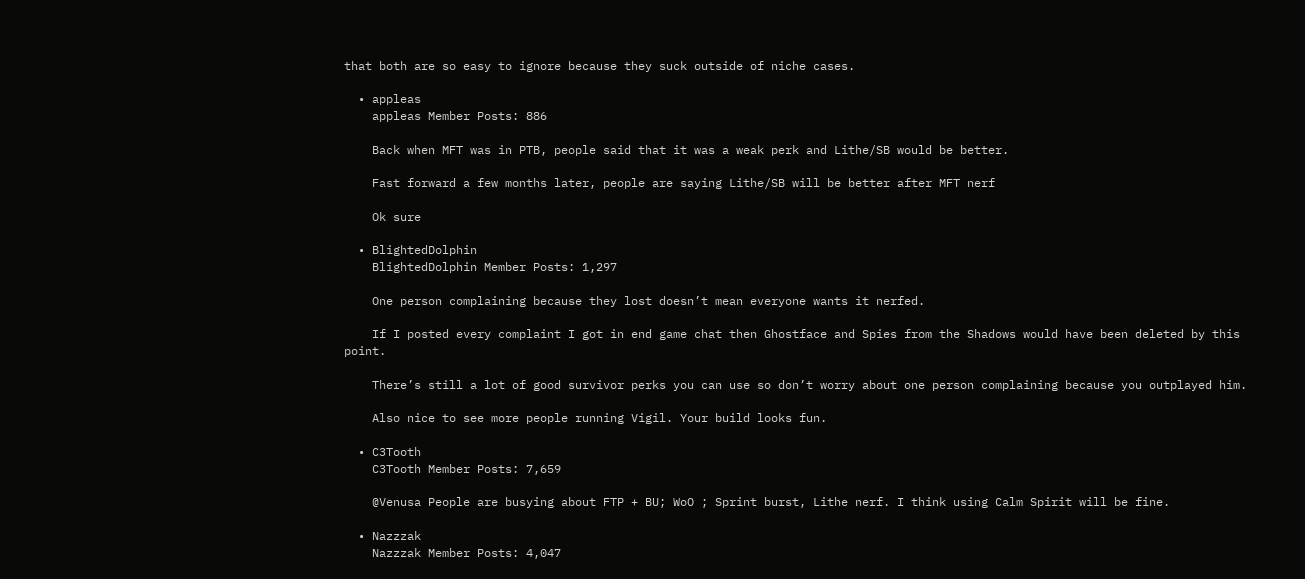that both are so easy to ignore because they suck outside of niche cases.

  • appleas
    appleas Member Posts: 886

    Back when MFT was in PTB, people said that it was a weak perk and Lithe/SB would be better.

    Fast forward a few months later, people are saying Lithe/SB will be better after MFT nerf

    Ok sure

  • BlightedDolphin
    BlightedDolphin Member Posts: 1,297

    One person complaining because they lost doesn’t mean everyone wants it nerfed.

    If I posted every complaint I got in end game chat then Ghostface and Spies from the Shadows would have been deleted by this point.

    There’s still a lot of good survivor perks you can use so don’t worry about one person complaining because you outplayed him.

    Also nice to see more people running Vigil. Your build looks fun.

  • C3Tooth
    C3Tooth Member Posts: 7,659

    @Venusa People are busying about FTP + BU; WoO ; Sprint burst, Lithe nerf. I think using Calm Spirit will be fine.

  • Nazzzak
    Nazzzak Member Posts: 4,047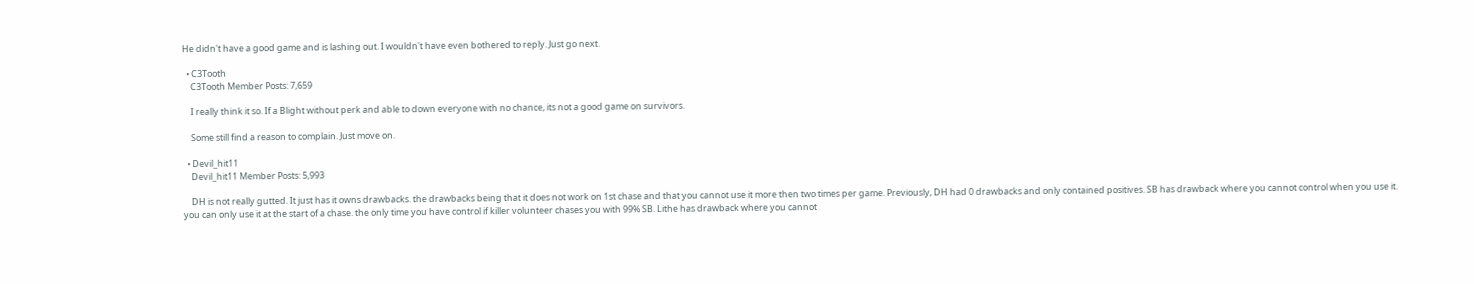He didn't have a good game and is lashing out. I wouldn't have even bothered to reply. Just go next.

  • C3Tooth
    C3Tooth Member Posts: 7,659

    I really think it so. If a Blight without perk and able to down everyone with no chance, its not a good game on survivors.

    Some still find a reason to complain. Just move on.

  • Devil_hit11
    Devil_hit11 Member Posts: 5,993

    DH is not really gutted. It just has it owns drawbacks. the drawbacks being that it does not work on 1st chase and that you cannot use it more then two times per game. Previously, DH had 0 drawbacks and only contained positives. SB has drawback where you cannot control when you use it. you can only use it at the start of a chase. the only time you have control if killer volunteer chases you with 99% SB. Lithe has drawback where you cannot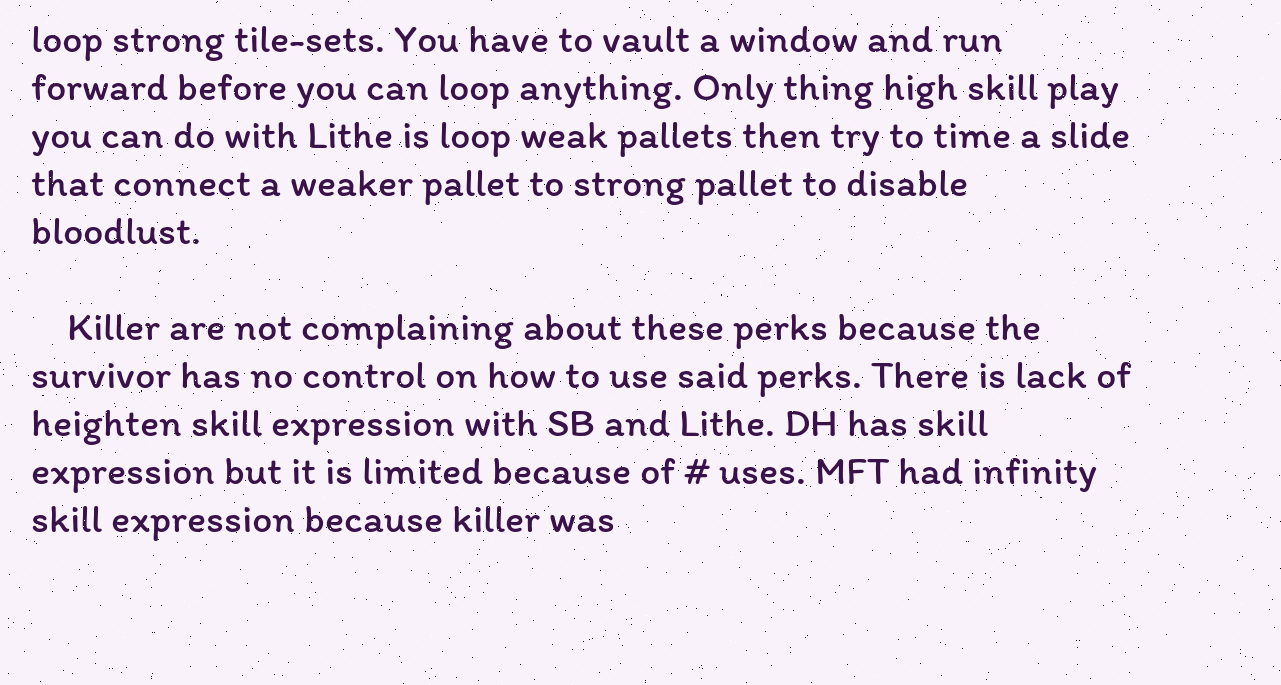loop strong tile-sets. You have to vault a window and run forward before you can loop anything. Only thing high skill play you can do with Lithe is loop weak pallets then try to time a slide that connect a weaker pallet to strong pallet to disable bloodlust.

    Killer are not complaining about these perks because the survivor has no control on how to use said perks. There is lack of heighten skill expression with SB and Lithe. DH has skill expression but it is limited because of # uses. MFT had infinity skill expression because killer was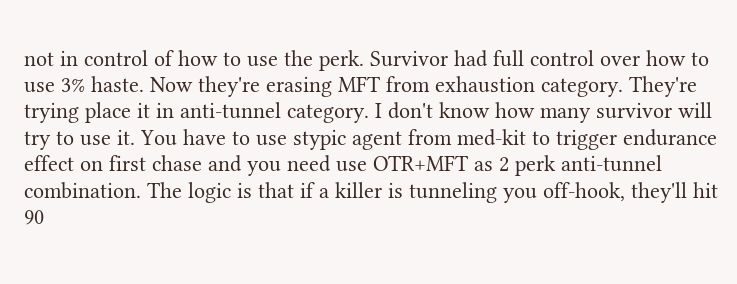not in control of how to use the perk. Survivor had full control over how to use 3% haste. Now they're erasing MFT from exhaustion category. They're trying place it in anti-tunnel category. I don't know how many survivor will try to use it. You have to use stypic agent from med-kit to trigger endurance effect on first chase and you need use OTR+MFT as 2 perk anti-tunnel combination. The logic is that if a killer is tunneling you off-hook, they'll hit 90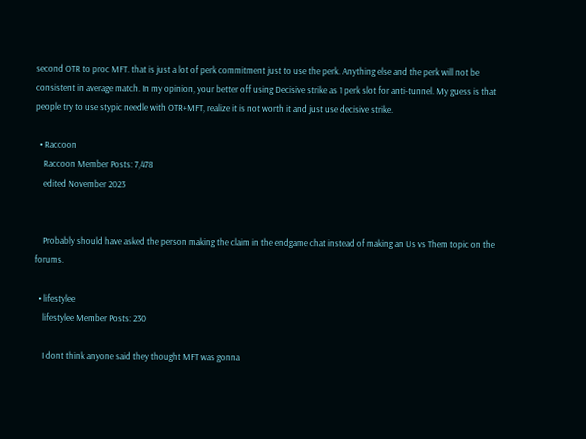second OTR to proc MFT. that is just a lot of perk commitment just to use the perk. Anything else and the perk will not be consistent in average match. In my opinion, your better off using Decisive strike as 1 perk slot for anti-tunnel. My guess is that people try to use stypic needle with OTR+MFT, realize it is not worth it and just use decisive strike.

  • Raccoon
    Raccoon Member Posts: 7,478
    edited November 2023


    Probably should have asked the person making the claim in the endgame chat instead of making an Us vs Them topic on the forums.

  • lifestylee
    lifestylee Member Posts: 230

    I dont think anyone said they thought MFT was gonna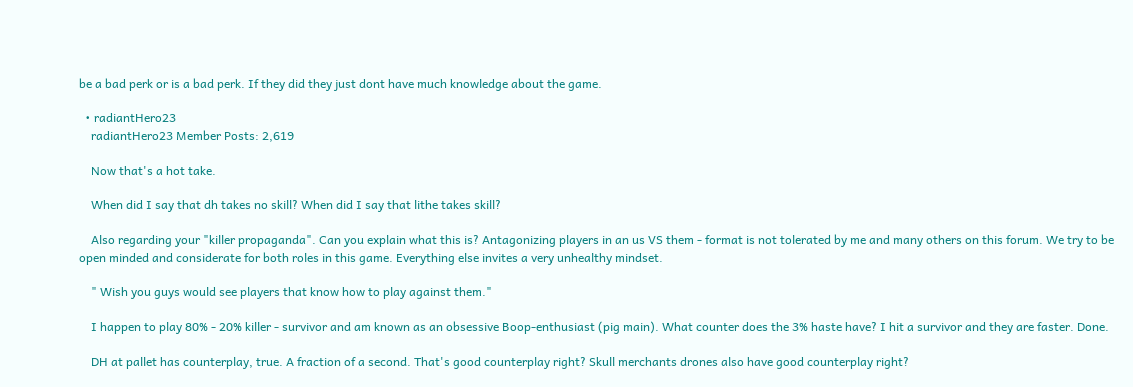be a bad perk or is a bad perk. If they did they just dont have much knowledge about the game.

  • radiantHero23
    radiantHero23 Member Posts: 2,619

    Now that's a hot take.

    When did I say that dh takes no skill? When did I say that lithe takes skill?

    Also regarding your "killer propaganda". Can you explain what this is? Antagonizing players in an us VS them - format is not tolerated by me and many others on this forum. We try to be open minded and considerate for both roles in this game. Everything else invites a very unhealthy mindset.

    " Wish you guys would see players that know how to play against them."

    I happen to play 80% - 20% killer - survivor and am known as an obsessive Boop-enthusiast (pig main). What counter does the 3% haste have? I hit a survivor and they are faster. Done.

    DH at pallet has counterplay, true. A fraction of a second. That's good counterplay right? Skull merchants drones also have good counterplay right?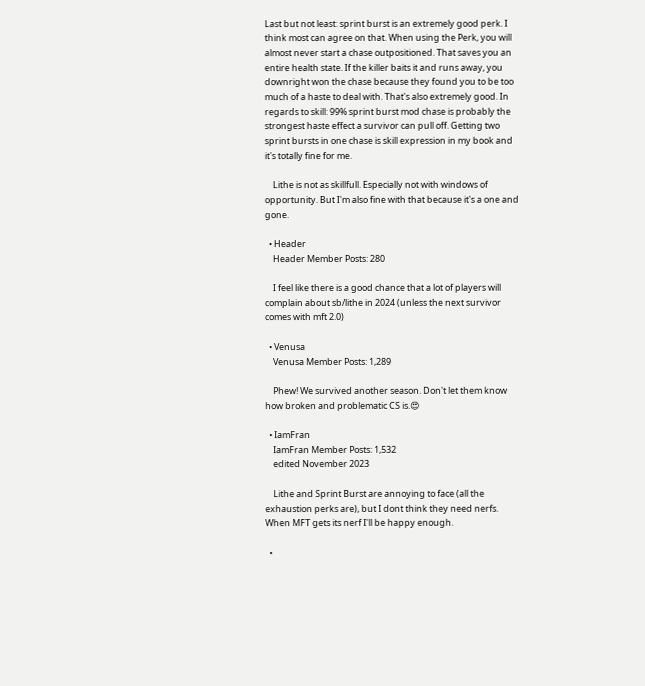Last but not least: sprint burst is an extremely good perk. I think most can agree on that. When using the Perk, you will almost never start a chase outpositioned. That saves you an entire health state. If the killer baits it and runs away, you downright won the chase because they found you to be too much of a haste to deal with. That's also extremely good. In regards to skill: 99% sprint burst mod chase is probably the strongest haste effect a survivor can pull off. Getting two sprint bursts in one chase is skill expression in my book and it's totally fine for me.

    Lithe is not as skillfull. Especially not with windows of opportunity. But I'm also fine with that because it's a one and gone.

  • Header
    Header Member Posts: 280

    I feel like there is a good chance that a lot of players will complain about sb/lithe in 2024 (unless the next survivor comes with mft 2.0)

  • Venusa
    Venusa Member Posts: 1,289

    Phew! We survived another season. Don't let them know how broken and problematic CS is.😍

  • IamFran
    IamFran Member Posts: 1,532
    edited November 2023

    Lithe and Sprint Burst are annoying to face (all the exhaustion perks are), but I dont think they need nerfs. When MFT gets its nerf I'll be happy enough.

  •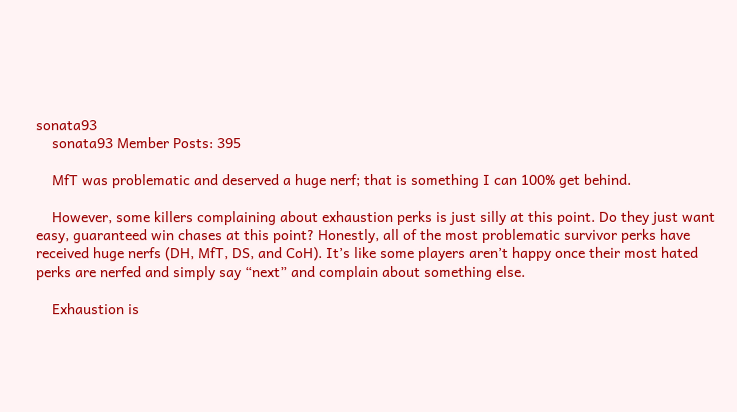sonata93
    sonata93 Member Posts: 395

    MfT was problematic and deserved a huge nerf; that is something I can 100% get behind.

    However, some killers complaining about exhaustion perks is just silly at this point. Do they just want easy, guaranteed win chases at this point? Honestly, all of the most problematic survivor perks have received huge nerfs (DH, MfT, DS, and CoH). It’s like some players aren’t happy once their most hated perks are nerfed and simply say “next” and complain about something else.

    Exhaustion is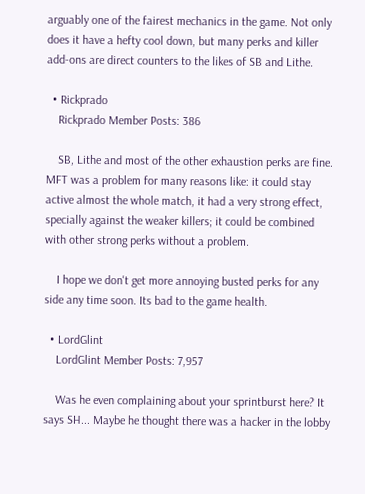arguably one of the fairest mechanics in the game. Not only does it have a hefty cool down, but many perks and killer add-ons are direct counters to the likes of SB and Lithe.

  • Rickprado
    Rickprado Member Posts: 386

    SB, Lithe and most of the other exhaustion perks are fine. MFT was a problem for many reasons like: it could stay active almost the whole match, it had a very strong effect, specially against the weaker killers; it could be combined with other strong perks without a problem.

    I hope we don't get more annoying busted perks for any side any time soon. Its bad to the game health.

  • LordGlint
    LordGlint Member Posts: 7,957

    Was he even complaining about your sprintburst here? It says SH... Maybe he thought there was a hacker in the lobby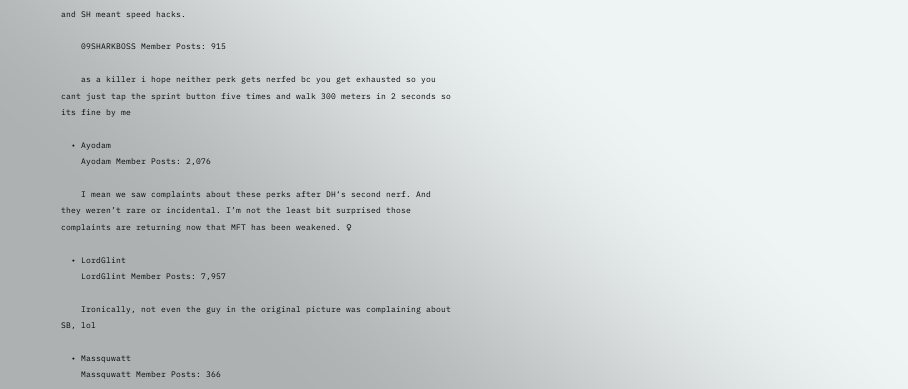and SH meant speed hacks.

    09SHARKBOSS Member Posts: 915

    as a killer i hope neither perk gets nerfed bc you get exhausted so you cant just tap the sprint button five times and walk 300 meters in 2 seconds so its fine by me

  • Ayodam
    Ayodam Member Posts: 2,076

    I mean we saw complaints about these perks after DH‘s second nerf. And they weren’t rare or incidental. I’m not the least bit surprised those complaints are returning now that MFT has been weakened. ♀

  • LordGlint
    LordGlint Member Posts: 7,957

    Ironically, not even the guy in the original picture was complaining about SB, lol

  • Massquwatt
    Massquwatt Member Posts: 366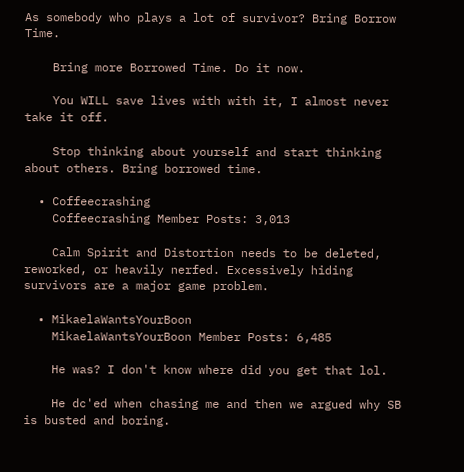As somebody who plays a lot of survivor? Bring Borrow Time.

    Bring more Borrowed Time. Do it now.

    You WILL save lives with with it, I almost never take it off.

    Stop thinking about yourself and start thinking about others. Bring borrowed time.

  • Coffeecrashing
    Coffeecrashing Member Posts: 3,013

    Calm Spirit and Distortion needs to be deleted, reworked, or heavily nerfed. Excessively hiding survivors are a major game problem.

  • MikaelaWantsYourBoon
    MikaelaWantsYourBoon Member Posts: 6,485

    He was? I don't know where did you get that lol.

    He dc'ed when chasing me and then we argued why SB is busted and boring.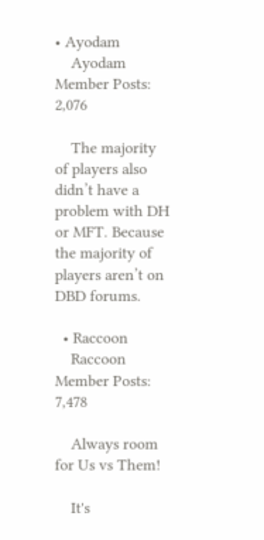• Ayodam
    Ayodam Member Posts: 2,076

    The majority of players also didn’t have a problem with DH or MFT. Because the majority of players aren’t on DBD forums.

  • Raccoon
    Raccoon Member Posts: 7,478

    Always room for Us vs Them!

    It's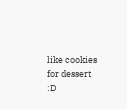like cookies for dessert :D